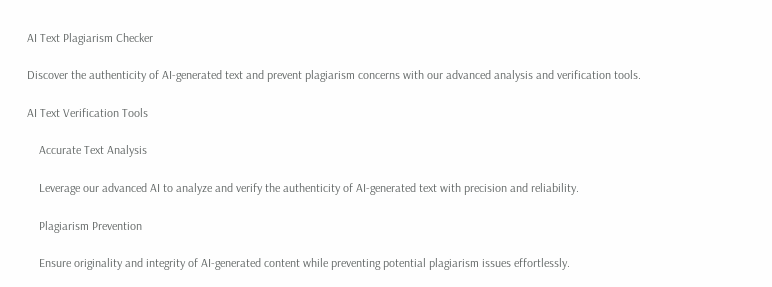AI Text Plagiarism Checker

Discover the authenticity of AI-generated text and prevent plagiarism concerns with our advanced analysis and verification tools.

AI Text Verification Tools

    Accurate Text Analysis

    Leverage our advanced AI to analyze and verify the authenticity of AI-generated text with precision and reliability.

    Plagiarism Prevention

    Ensure originality and integrity of AI-generated content while preventing potential plagiarism issues effortlessly.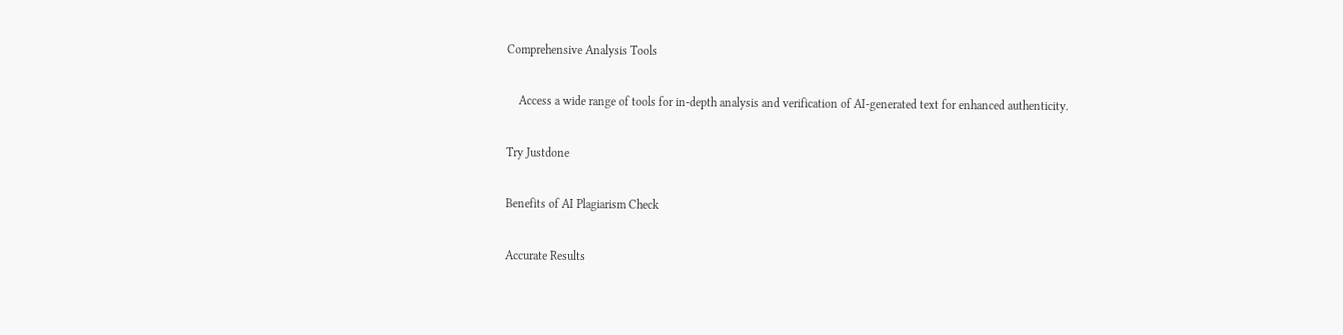Comprehensive Analysis Tools

    Access a wide range of tools for in-depth analysis and verification of AI-generated text for enhanced authenticity.

Try Justdone

Benefits of AI Plagiarism Check

Accurate Results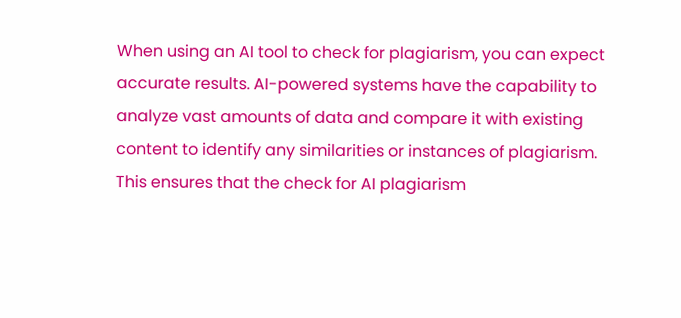When using an AI tool to check for plagiarism, you can expect accurate results. AI-powered systems have the capability to analyze vast amounts of data and compare it with existing content to identify any similarities or instances of plagiarism. This ensures that the check for AI plagiarism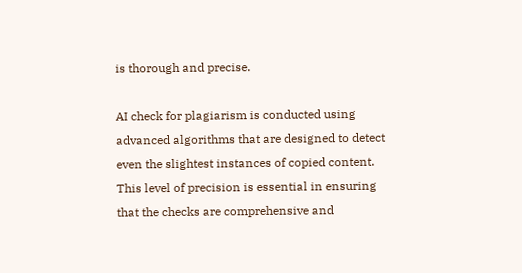is thorough and precise.

AI check for plagiarism is conducted using advanced algorithms that are designed to detect even the slightest instances of copied content. This level of precision is essential in ensuring that the checks are comprehensive and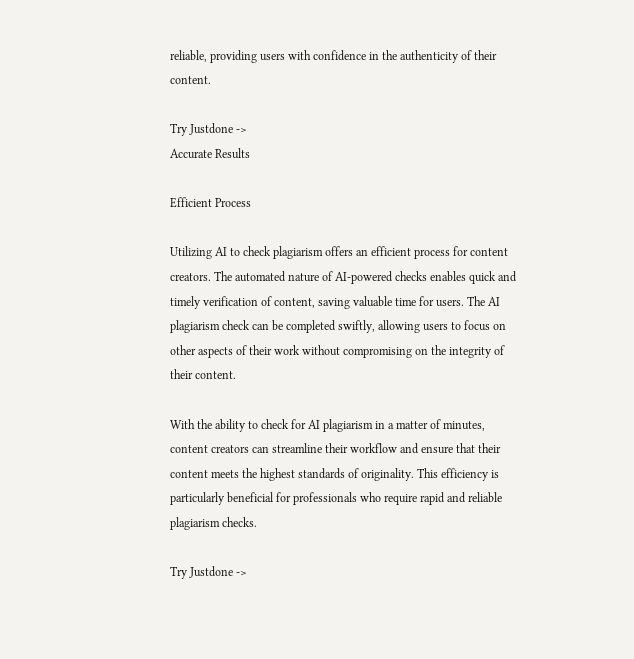reliable, providing users with confidence in the authenticity of their content.

Try Justdone ->
Accurate Results

Efficient Process

Utilizing AI to check plagiarism offers an efficient process for content creators. The automated nature of AI-powered checks enables quick and timely verification of content, saving valuable time for users. The AI plagiarism check can be completed swiftly, allowing users to focus on other aspects of their work without compromising on the integrity of their content.

With the ability to check for AI plagiarism in a matter of minutes, content creators can streamline their workflow and ensure that their content meets the highest standards of originality. This efficiency is particularly beneficial for professionals who require rapid and reliable plagiarism checks.

Try Justdone ->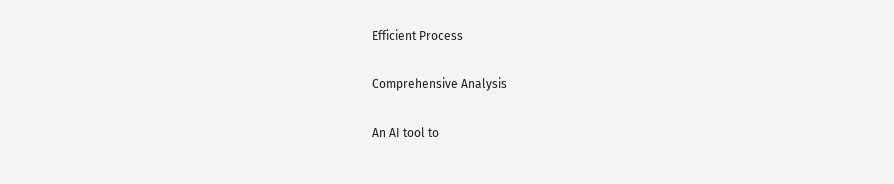Efficient Process

Comprehensive Analysis

An AI tool to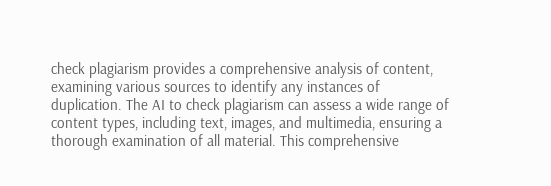check plagiarism provides a comprehensive analysis of content, examining various sources to identify any instances of duplication. The AI to check plagiarism can assess a wide range of content types, including text, images, and multimedia, ensuring a thorough examination of all material. This comprehensive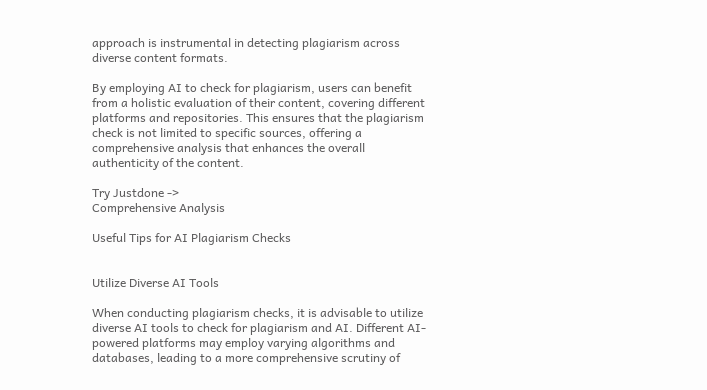approach is instrumental in detecting plagiarism across diverse content formats.

By employing AI to check for plagiarism, users can benefit from a holistic evaluation of their content, covering different platforms and repositories. This ensures that the plagiarism check is not limited to specific sources, offering a comprehensive analysis that enhances the overall authenticity of the content.

Try Justdone ->
Comprehensive Analysis

Useful Tips for AI Plagiarism Checks


Utilize Diverse AI Tools

When conducting plagiarism checks, it is advisable to utilize diverse AI tools to check for plagiarism and AI. Different AI-powered platforms may employ varying algorithms and databases, leading to a more comprehensive scrutiny of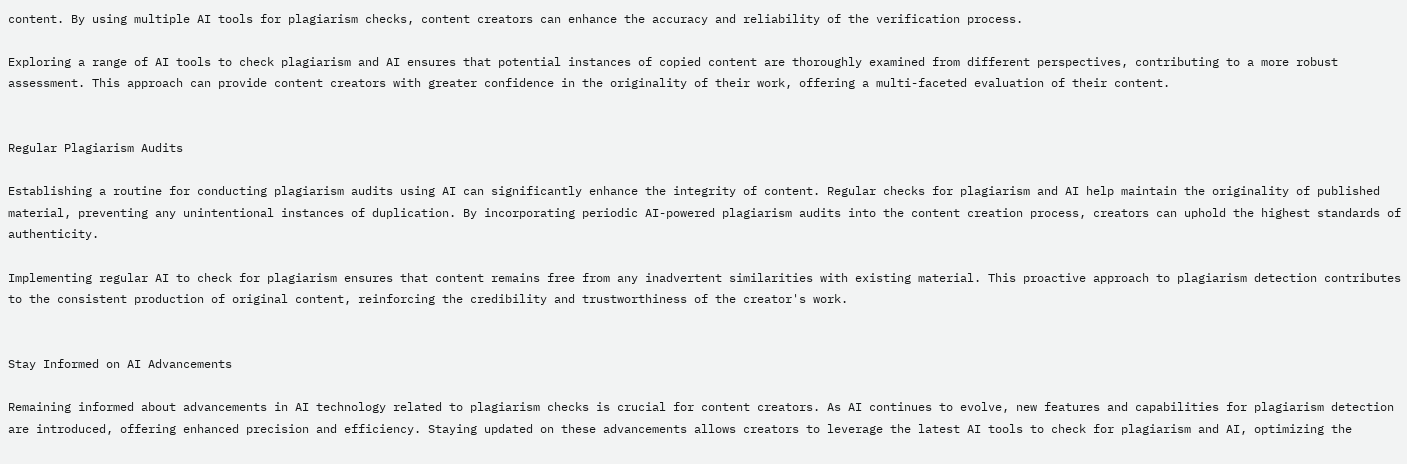content. By using multiple AI tools for plagiarism checks, content creators can enhance the accuracy and reliability of the verification process.

Exploring a range of AI tools to check plagiarism and AI ensures that potential instances of copied content are thoroughly examined from different perspectives, contributing to a more robust assessment. This approach can provide content creators with greater confidence in the originality of their work, offering a multi-faceted evaluation of their content.


Regular Plagiarism Audits

Establishing a routine for conducting plagiarism audits using AI can significantly enhance the integrity of content. Regular checks for plagiarism and AI help maintain the originality of published material, preventing any unintentional instances of duplication. By incorporating periodic AI-powered plagiarism audits into the content creation process, creators can uphold the highest standards of authenticity.

Implementing regular AI to check for plagiarism ensures that content remains free from any inadvertent similarities with existing material. This proactive approach to plagiarism detection contributes to the consistent production of original content, reinforcing the credibility and trustworthiness of the creator's work.


Stay Informed on AI Advancements

Remaining informed about advancements in AI technology related to plagiarism checks is crucial for content creators. As AI continues to evolve, new features and capabilities for plagiarism detection are introduced, offering enhanced precision and efficiency. Staying updated on these advancements allows creators to leverage the latest AI tools to check for plagiarism and AI, optimizing the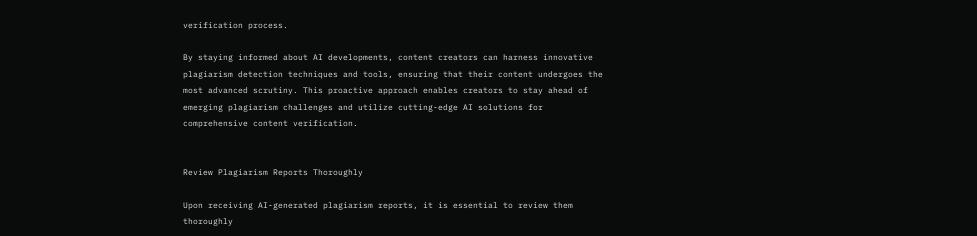verification process.

By staying informed about AI developments, content creators can harness innovative plagiarism detection techniques and tools, ensuring that their content undergoes the most advanced scrutiny. This proactive approach enables creators to stay ahead of emerging plagiarism challenges and utilize cutting-edge AI solutions for comprehensive content verification.


Review Plagiarism Reports Thoroughly

Upon receiving AI-generated plagiarism reports, it is essential to review them thoroughly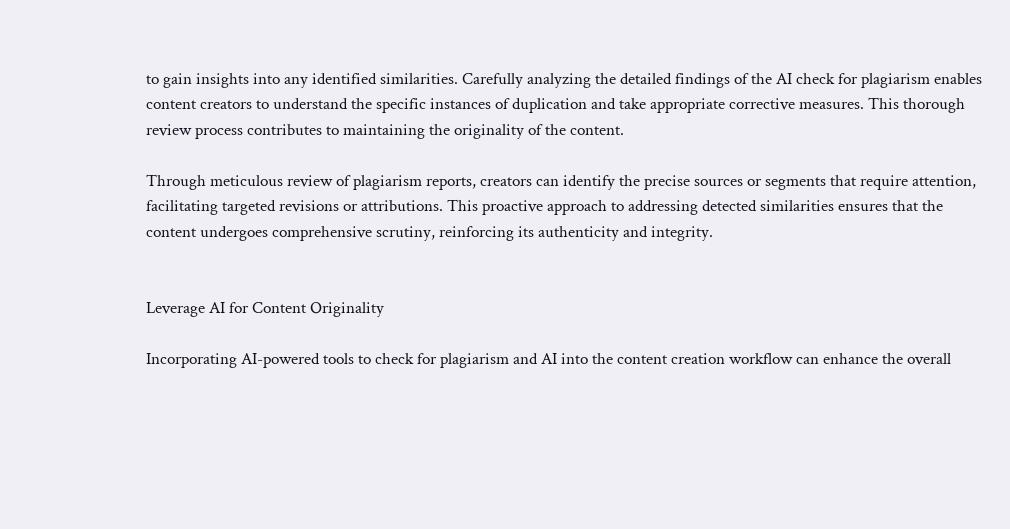to gain insights into any identified similarities. Carefully analyzing the detailed findings of the AI check for plagiarism enables content creators to understand the specific instances of duplication and take appropriate corrective measures. This thorough review process contributes to maintaining the originality of the content.

Through meticulous review of plagiarism reports, creators can identify the precise sources or segments that require attention, facilitating targeted revisions or attributions. This proactive approach to addressing detected similarities ensures that the content undergoes comprehensive scrutiny, reinforcing its authenticity and integrity.


Leverage AI for Content Originality

Incorporating AI-powered tools to check for plagiarism and AI into the content creation workflow can enhance the overall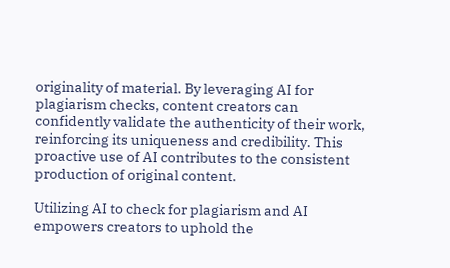originality of material. By leveraging AI for plagiarism checks, content creators can confidently validate the authenticity of their work, reinforcing its uniqueness and credibility. This proactive use of AI contributes to the consistent production of original content.

Utilizing AI to check for plagiarism and AI empowers creators to uphold the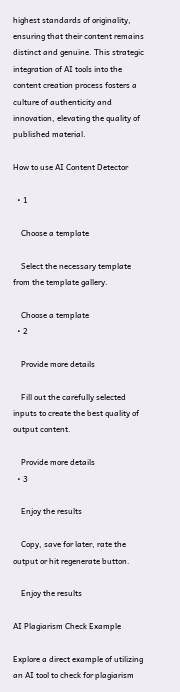highest standards of originality, ensuring that their content remains distinct and genuine. This strategic integration of AI tools into the content creation process fosters a culture of authenticity and innovation, elevating the quality of published material.

How to use AI Content Detector

  • 1

    Choose a template

    Select the necessary template from the template gallery.

    Choose a template
  • 2

    Provide more details

    Fill out the carefully selected inputs to create the best quality of output content.

    Provide more details
  • 3

    Enjoy the results

    Copy, save for later, rate the output or hit regenerate button.

    Enjoy the results

AI Plagiarism Check Example

Explore a direct example of utilizing an AI tool to check for plagiarism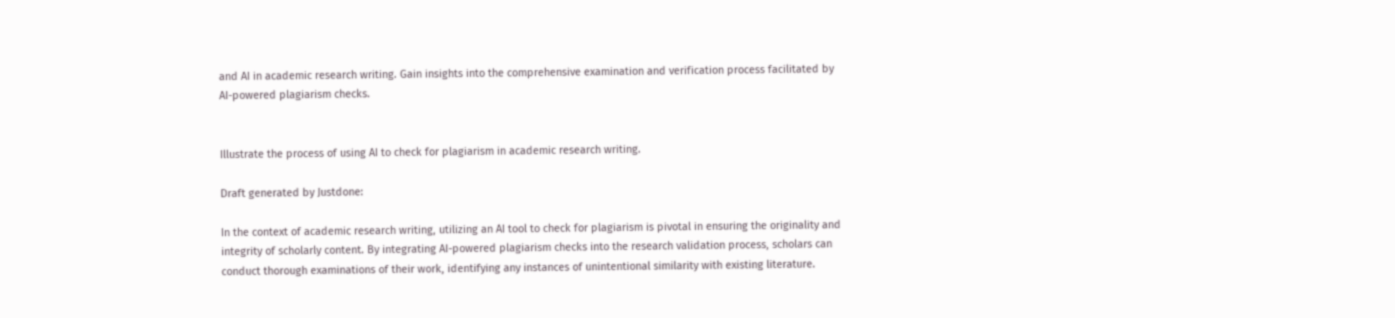and AI in academic research writing. Gain insights into the comprehensive examination and verification process facilitated by AI-powered plagiarism checks.


Illustrate the process of using AI to check for plagiarism in academic research writing.

Draft generated by Justdone:

In the context of academic research writing, utilizing an AI tool to check for plagiarism is pivotal in ensuring the originality and integrity of scholarly content. By integrating AI-powered plagiarism checks into the research validation process, scholars can conduct thorough examinations of their work, identifying any instances of unintentional similarity with existing literature.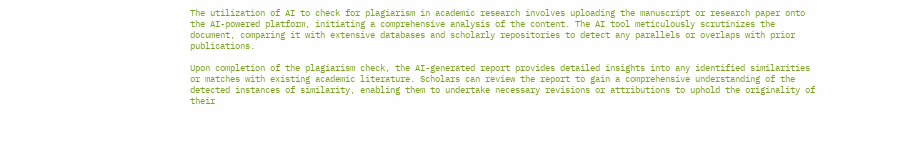The utilization of AI to check for plagiarism in academic research involves uploading the manuscript or research paper onto the AI-powered platform, initiating a comprehensive analysis of the content. The AI tool meticulously scrutinizes the document, comparing it with extensive databases and scholarly repositories to detect any parallels or overlaps with prior publications.

Upon completion of the plagiarism check, the AI-generated report provides detailed insights into any identified similarities or matches with existing academic literature. Scholars can review the report to gain a comprehensive understanding of the detected instances of similarity, enabling them to undertake necessary revisions or attributions to uphold the originality of their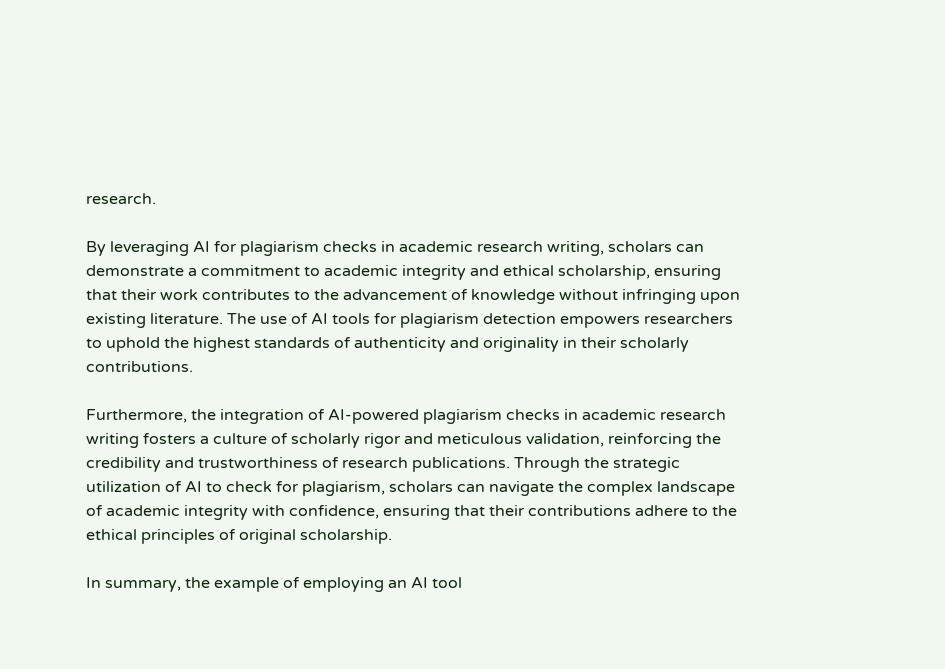research.

By leveraging AI for plagiarism checks in academic research writing, scholars can demonstrate a commitment to academic integrity and ethical scholarship, ensuring that their work contributes to the advancement of knowledge without infringing upon existing literature. The use of AI tools for plagiarism detection empowers researchers to uphold the highest standards of authenticity and originality in their scholarly contributions.

Furthermore, the integration of AI-powered plagiarism checks in academic research writing fosters a culture of scholarly rigor and meticulous validation, reinforcing the credibility and trustworthiness of research publications. Through the strategic utilization of AI to check for plagiarism, scholars can navigate the complex landscape of academic integrity with confidence, ensuring that their contributions adhere to the ethical principles of original scholarship.

In summary, the example of employing an AI tool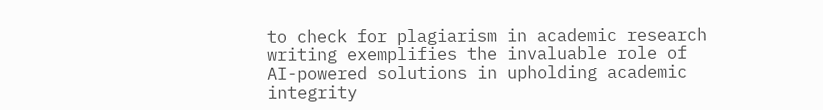to check for plagiarism in academic research writing exemplifies the invaluable role of AI-powered solutions in upholding academic integrity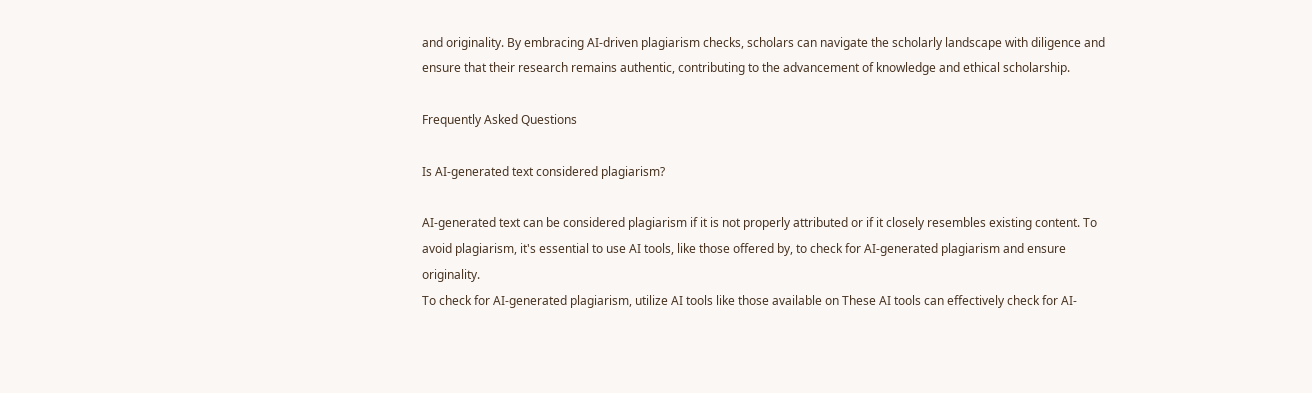and originality. By embracing AI-driven plagiarism checks, scholars can navigate the scholarly landscape with diligence and ensure that their research remains authentic, contributing to the advancement of knowledge and ethical scholarship.

Frequently Asked Questions

Is AI-generated text considered plagiarism?

AI-generated text can be considered plagiarism if it is not properly attributed or if it closely resembles existing content. To avoid plagiarism, it's essential to use AI tools, like those offered by, to check for AI-generated plagiarism and ensure originality.
To check for AI-generated plagiarism, utilize AI tools like those available on These AI tools can effectively check for AI-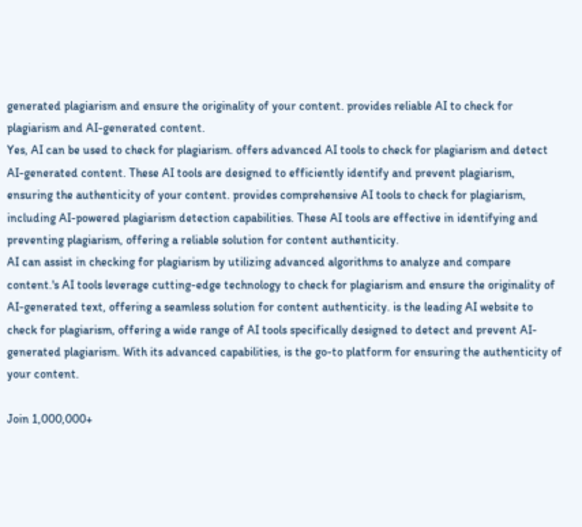generated plagiarism and ensure the originality of your content. provides reliable AI to check for plagiarism and AI-generated content.
Yes, AI can be used to check for plagiarism. offers advanced AI tools to check for plagiarism and detect AI-generated content. These AI tools are designed to efficiently identify and prevent plagiarism, ensuring the authenticity of your content. provides comprehensive AI tools to check for plagiarism, including AI-powered plagiarism detection capabilities. These AI tools are effective in identifying and preventing plagiarism, offering a reliable solution for content authenticity.
AI can assist in checking for plagiarism by utilizing advanced algorithms to analyze and compare content.'s AI tools leverage cutting-edge technology to check for plagiarism and ensure the originality of AI-generated text, offering a seamless solution for content authenticity. is the leading AI website to check for plagiarism, offering a wide range of AI tools specifically designed to detect and prevent AI-generated plagiarism. With its advanced capabilities, is the go-to platform for ensuring the authenticity of your content.

Join 1,000,000+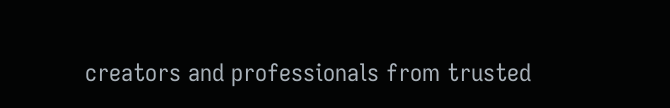creators and professionals from trusted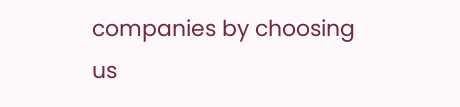companies by choosing us